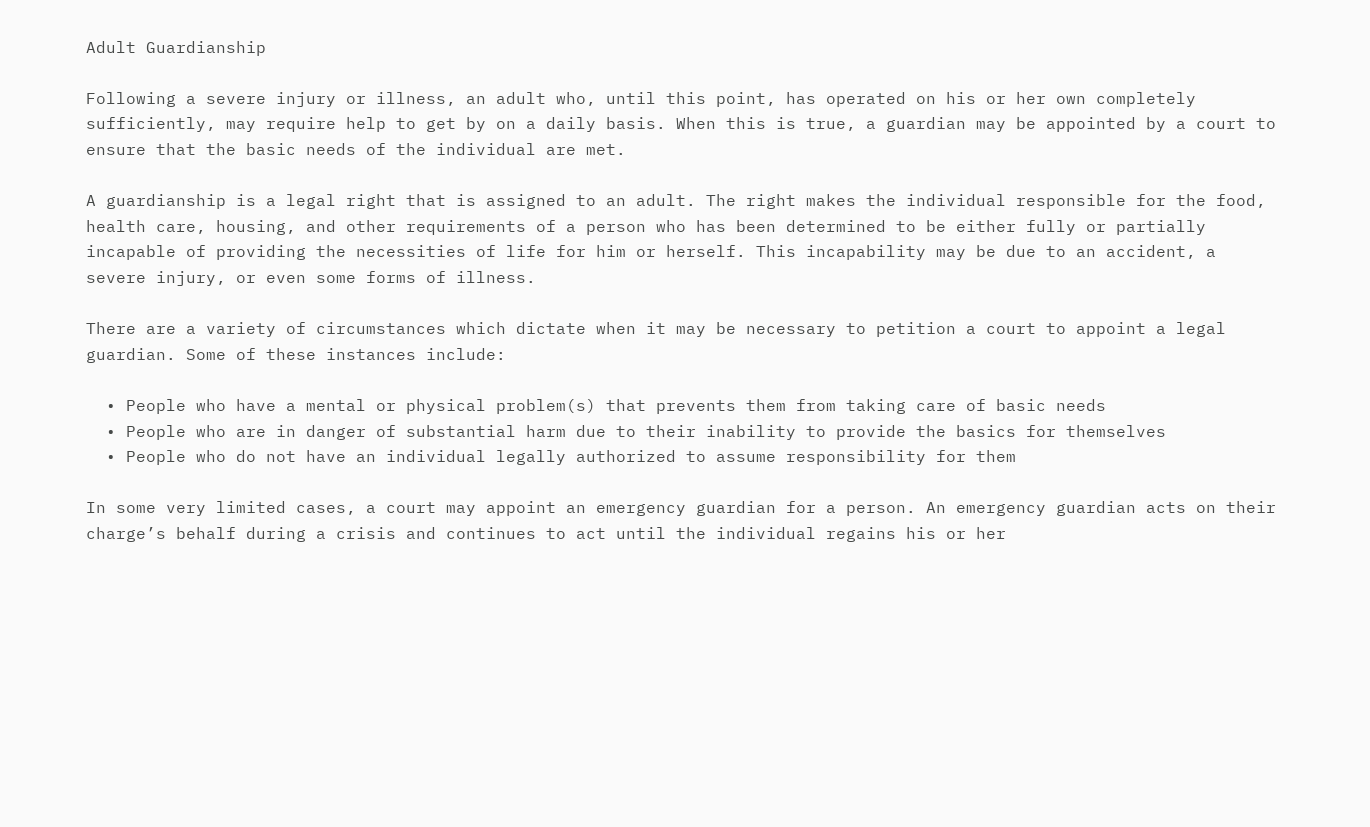Adult Guardianship

Following a severe injury or illness, an adult who, until this point, has operated on his or her own completely sufficiently, may require help to get by on a daily basis. When this is true, a guardian may be appointed by a court to ensure that the basic needs of the individual are met.

A guardianship is a legal right that is assigned to an adult. The right makes the individual responsible for the food, health care, housing, and other requirements of a person who has been determined to be either fully or partially incapable of providing the necessities of life for him or herself. This incapability may be due to an accident, a severe injury, or even some forms of illness.

There are a variety of circumstances which dictate when it may be necessary to petition a court to appoint a legal guardian. Some of these instances include:

  • People who have a mental or physical problem(s) that prevents them from taking care of basic needs
  • People who are in danger of substantial harm due to their inability to provide the basics for themselves
  • People who do not have an individual legally authorized to assume responsibility for them

In some very limited cases, a court may appoint an emergency guardian for a person. An emergency guardian acts on their charge’s behalf during a crisis and continues to act until the individual regains his or her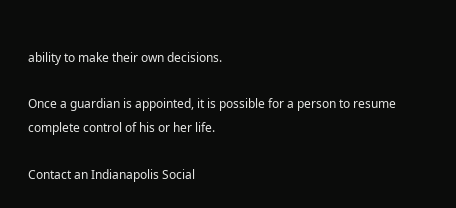ability to make their own decisions.

Once a guardian is appointed, it is possible for a person to resume complete control of his or her life.

Contact an Indianapolis Social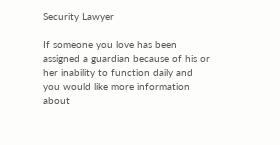Security Lawyer

If someone you love has been assigned a guardian because of his or her inability to function daily and you would like more information about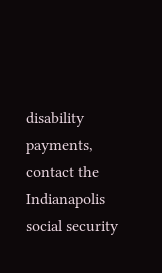disability payments, contact the Indianapolis social security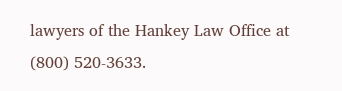lawyers of the Hankey Law Office at (800) 520-3633.